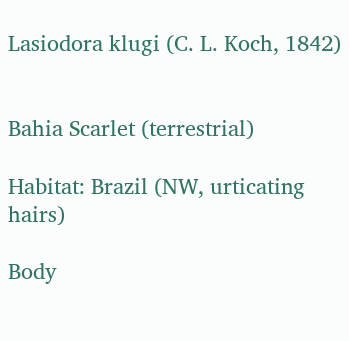Lasiodora klugi (C. L. Koch, 1842)


Bahia Scarlet (terrestrial)

Habitat: Brazil (NW, urticating hairs)

Body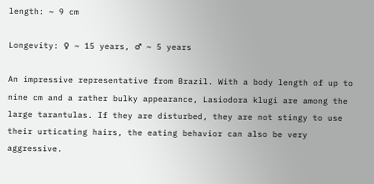length: ~ 9 cm

Longevity: ♀ ~ 15 years, ♂ ~ 5 years

An impressive representative from Brazil. With a body length of up to nine cm and a rather bulky appearance, Lasiodora klugi are among the large tarantulas. If they are disturbed, they are not stingy to use their urticating hairs, the eating behavior can also be very aggressive.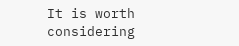It is worth considering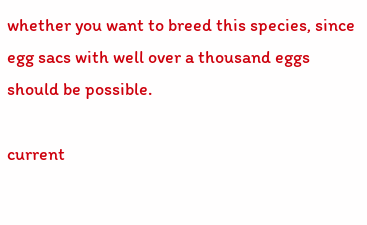whether you want to breed this species, since egg sacs with well over a thousand eggs should be possible.

current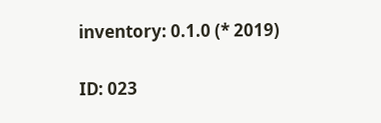inventory: 0.1.0 (* 2019)

ID: 023